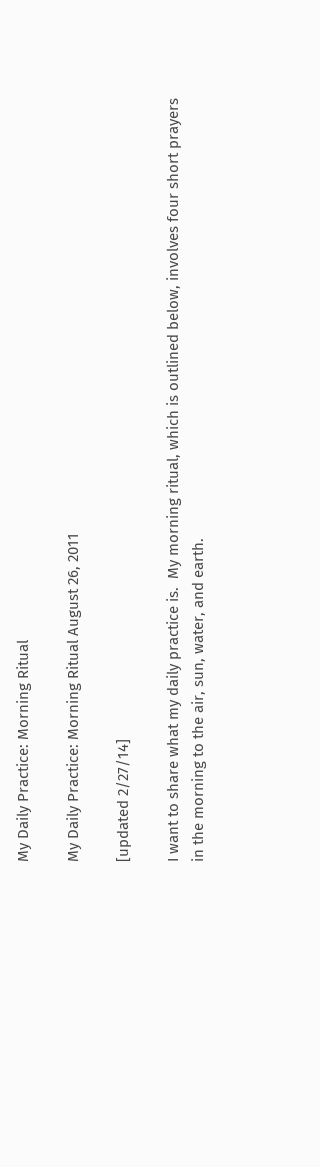My Daily Practice: Morning Ritual

My Daily Practice: Morning Ritual August 26, 2011

[updated 2/27/14]

I want to share what my daily practice is.  My morning ritual, which is outlined below, involves four short prayers in the morning to the air, sun, water, and earth.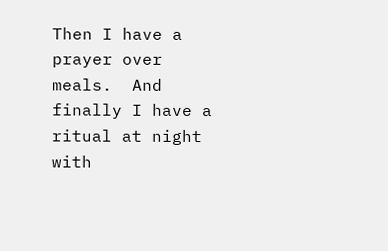Then I have a prayer over meals.  And finally I have a ritual at night with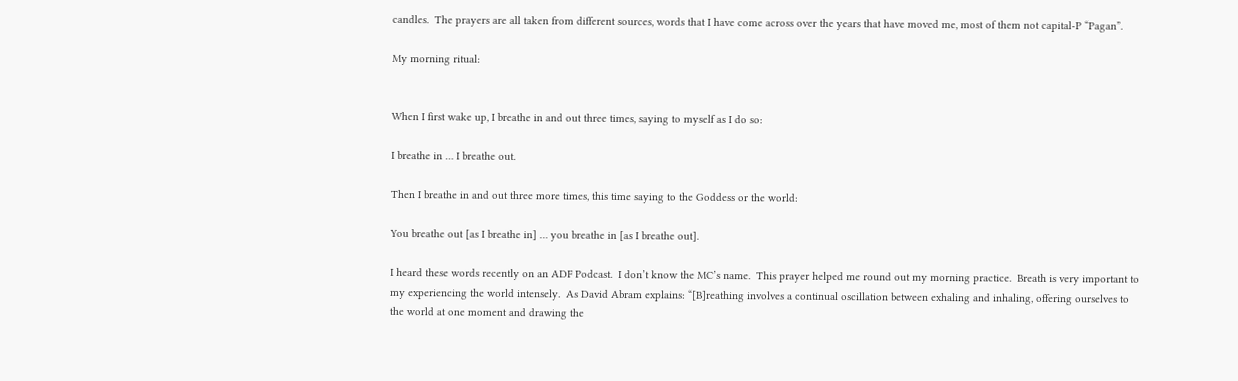candles.  The prayers are all taken from different sources, words that I have come across over the years that have moved me, most of them not capital-P “Pagan”.

My morning ritual:


When I first wake up, I breathe in and out three times, saying to myself as I do so:

I breathe in … I breathe out.

Then I breathe in and out three more times, this time saying to the Goddess or the world:

You breathe out [as I breathe in] … you breathe in [as I breathe out].

I heard these words recently on an ADF Podcast.  I don’t know the MC’s name.  This prayer helped me round out my morning practice.  Breath is very important to my experiencing the world intensely.  As David Abram explains: “[B]reathing involves a continual oscillation between exhaling and inhaling, offering ourselves to the world at one moment and drawing the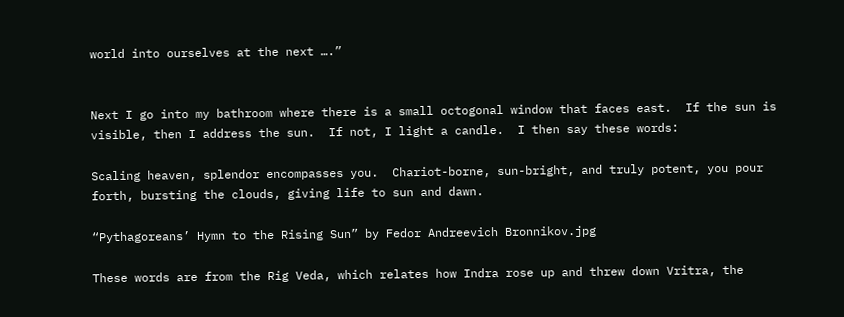world into ourselves at the next ….”


Next I go into my bathroom where there is a small octogonal window that faces east.  If the sun is visible, then I address the sun.  If not, I light a candle.  I then say these words:

Scaling heaven, splendor encompasses you.  Chariot-borne, sun-bright, and truly potent, you pour forth, bursting the clouds, giving life to sun and dawn.

“Pythagoreans’ Hymn to the Rising Sun” by Fedor Andreevich Bronnikov.jpg

These words are from the Rig Veda, which relates how Indra rose up and threw down Vritra, the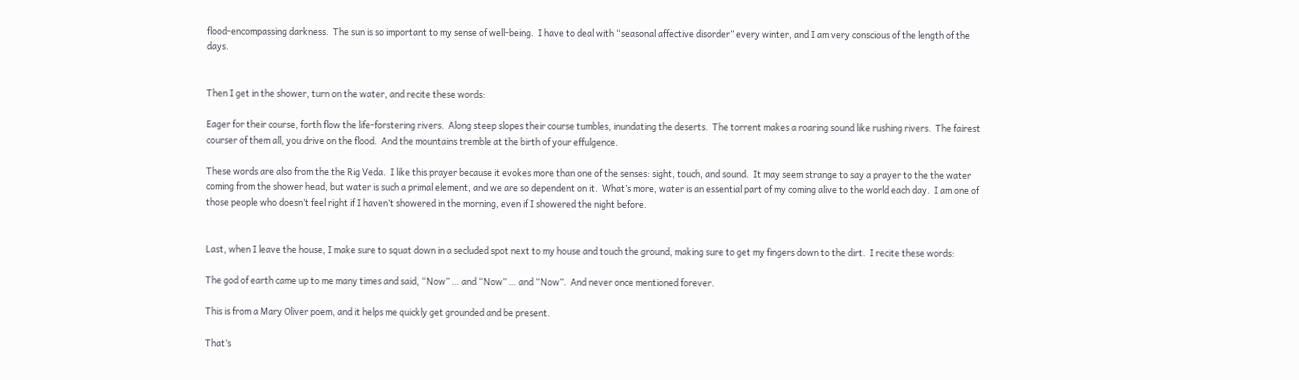flood-encompassing darkness.  The sun is so important to my sense of well-being.  I have to deal with “seasonal affective disorder” every winter, and I am very conscious of the length of the days.


Then I get in the shower, turn on the water, and recite these words:

Eager for their course, forth flow the life-forstering rivers.  Along steep slopes their course tumbles, inundating the deserts.  The torrent makes a roaring sound like rushing rivers.  The fairest courser of them all, you drive on the flood.  And the mountains tremble at the birth of your effulgence.

These words are also from the the Rig Veda.  I like this prayer because it evokes more than one of the senses: sight, touch, and sound.  It may seem strange to say a prayer to the the water coming from the shower head, but water is such a primal element, and we are so dependent on it.  What’s more, water is an essential part of my coming alive to the world each day.  I am one of those people who doesn’t feel right if I haven’t showered in the morning, even if I showered the night before.


Last, when I leave the house, I make sure to squat down in a secluded spot next to my house and touch the ground, making sure to get my fingers down to the dirt.  I recite these words:

The god of earth came up to me many times and said, “Now” … and “Now” … and “Now”.  And never once mentioned forever.

This is from a Mary Oliver poem, and it helps me quickly get grounded and be present.

That’s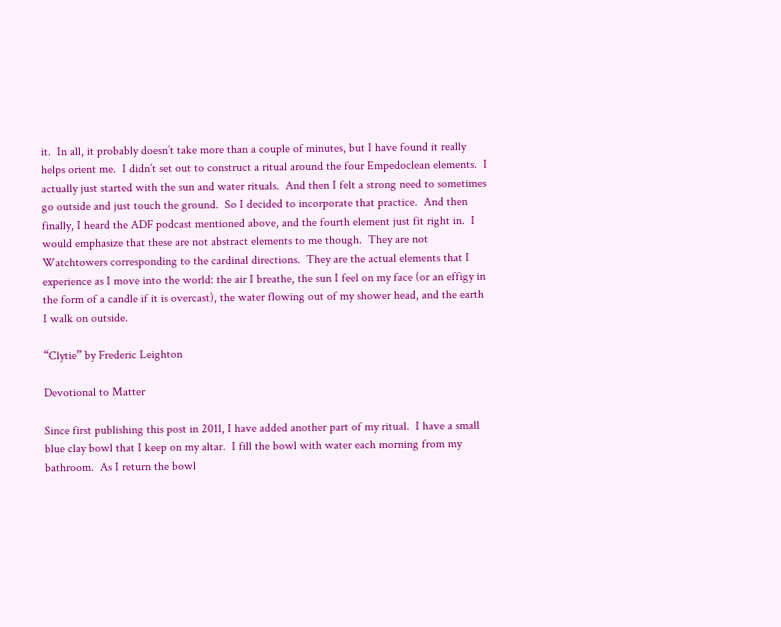it.  In all, it probably doesn’t take more than a couple of minutes, but I have found it really helps orient me.  I didn’t set out to construct a ritual around the four Empedoclean elements.  I actually just started with the sun and water rituals.  And then I felt a strong need to sometimes go outside and just touch the ground.  So I decided to incorporate that practice.  And then finally, I heard the ADF podcast mentioned above, and the fourth element just fit right in.  I would emphasize that these are not abstract elements to me though.  They are not Watchtowers corresponding to the cardinal directions.  They are the actual elements that I experience as I move into the world: the air I breathe, the sun I feel on my face (or an effigy in the form of a candle if it is overcast), the water flowing out of my shower head, and the earth I walk on outside.

“Clytie” by Frederic Leighton

Devotional to Matter

Since first publishing this post in 2011, I have added another part of my ritual.  I have a small blue clay bowl that I keep on my altar.  I fill the bowl with water each morning from my bathroom.  As I return the bowl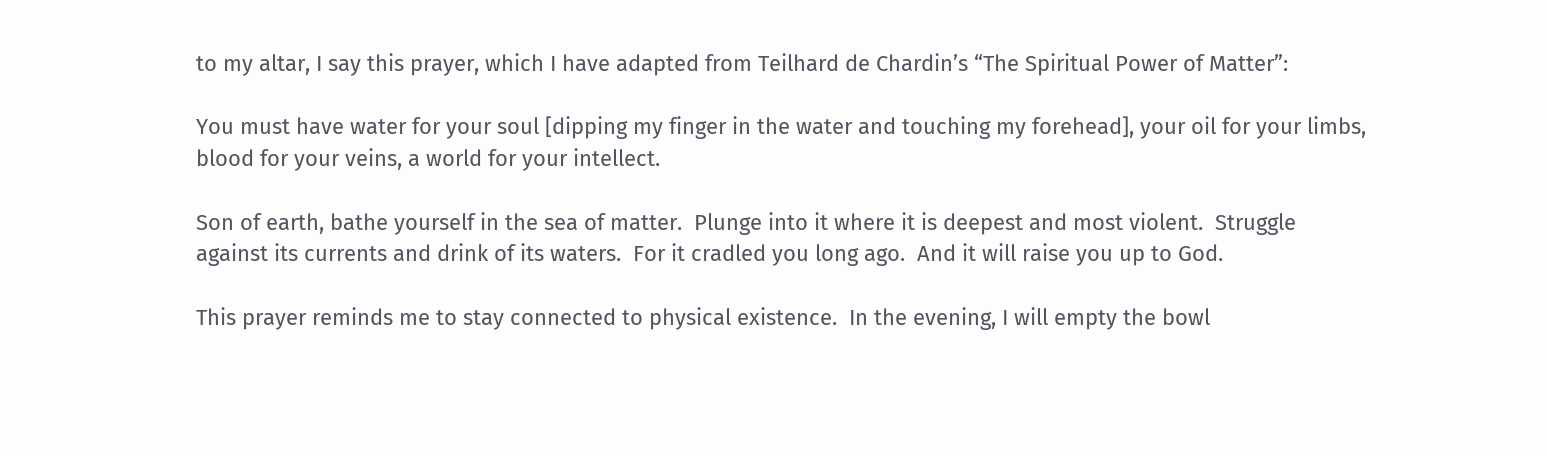to my altar, I say this prayer, which I have adapted from Teilhard de Chardin’s “The Spiritual Power of Matter”:

You must have water for your soul [dipping my finger in the water and touching my forehead], your oil for your limbs, blood for your veins, a world for your intellect.

Son of earth, bathe yourself in the sea of matter.  Plunge into it where it is deepest and most violent.  Struggle against its currents and drink of its waters.  For it cradled you long ago.  And it will raise you up to God.

This prayer reminds me to stay connected to physical existence.  In the evening, I will empty the bowl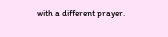with a different prayer.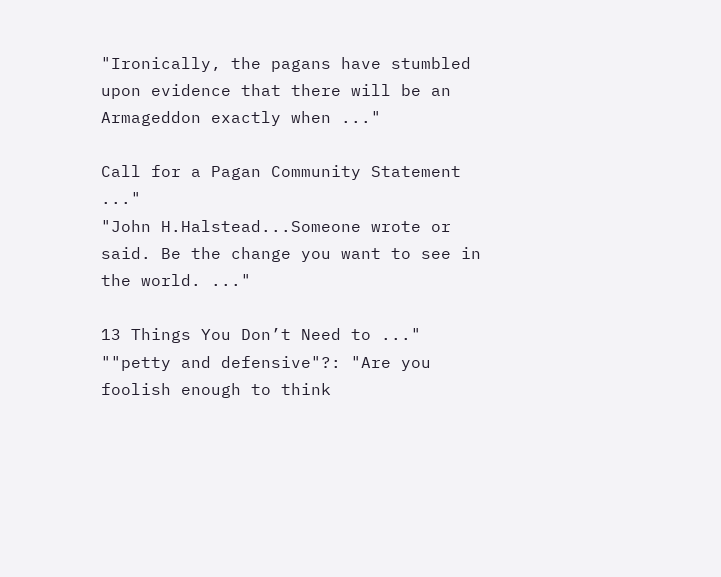"Ironically, the pagans have stumbled upon evidence that there will be an Armageddon exactly when ..."

Call for a Pagan Community Statement ..."
"John H.Halstead...Someone wrote or said. Be the change you want to see in the world. ..."

13 Things You Don’t Need to ..."
""petty and defensive"?: "Are you foolish enough to think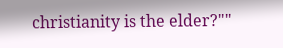christianity is the elder?""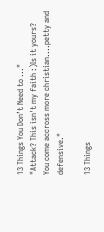13 Things You Don’t Need to ..."
"Attack? This isn't my faith :)Is it yours? You come accross more christian....petty and defensive."

13 Things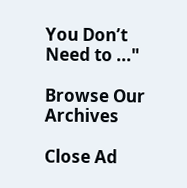You Don’t Need to ..."

Browse Our Archives

Close Ad